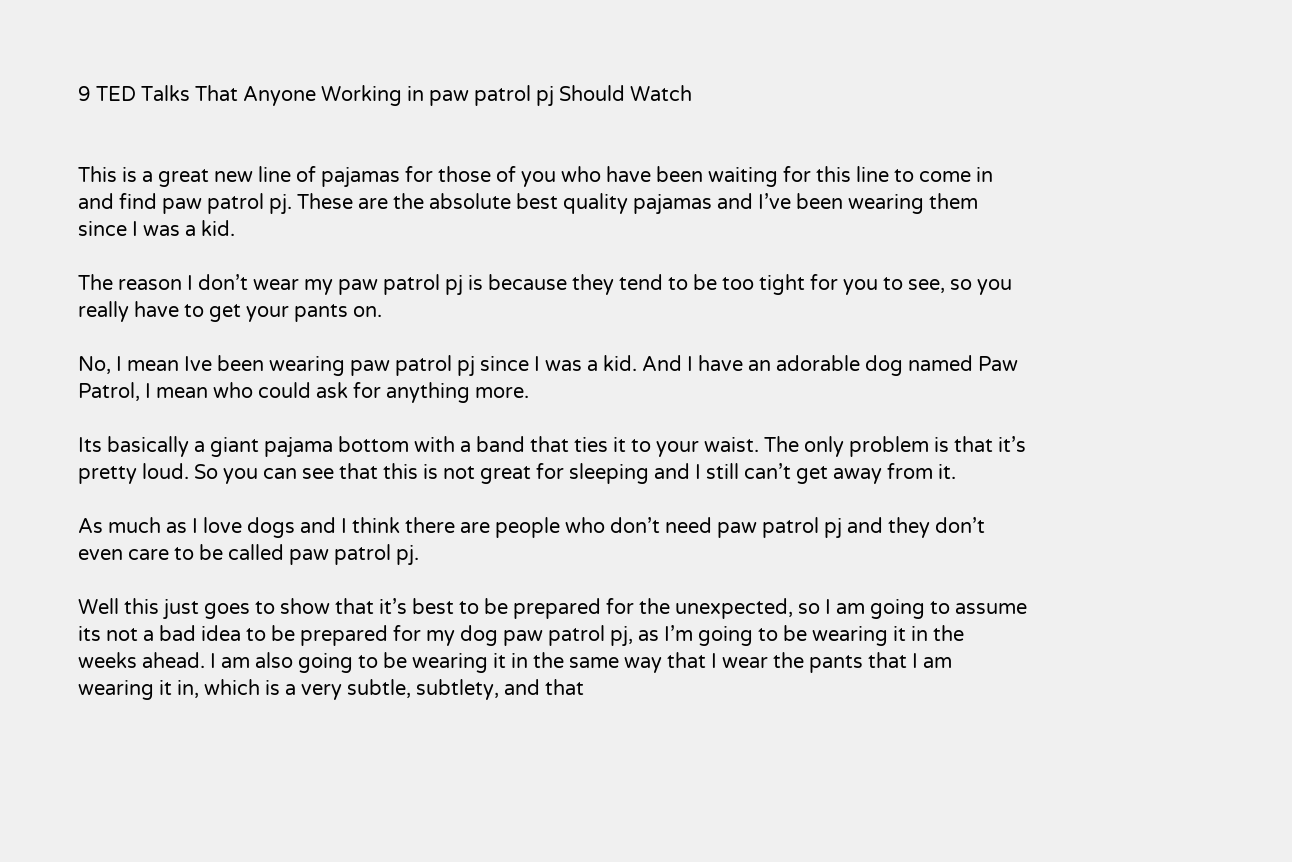9 TED Talks That Anyone Working in paw patrol pj Should Watch


This is a great new line of pajamas for those of you who have been waiting for this line to come in and find paw patrol pj. These are the absolute best quality pajamas and I’ve been wearing them since I was a kid.

The reason I don’t wear my paw patrol pj is because they tend to be too tight for you to see, so you really have to get your pants on.

No, I mean Ive been wearing paw patrol pj since I was a kid. And I have an adorable dog named Paw Patrol, I mean who could ask for anything more.

Its basically a giant pajama bottom with a band that ties it to your waist. The only problem is that it’s pretty loud. So you can see that this is not great for sleeping and I still can’t get away from it.

As much as I love dogs and I think there are people who don’t need paw patrol pj and they don’t even care to be called paw patrol pj.

Well this just goes to show that it’s best to be prepared for the unexpected, so I am going to assume its not a bad idea to be prepared for my dog paw patrol pj, as I’m going to be wearing it in the weeks ahead. I am also going to be wearing it in the same way that I wear the pants that I am wearing it in, which is a very subtle, subtlety, and that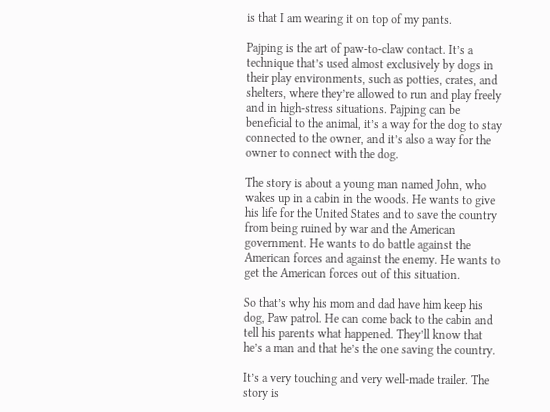is that I am wearing it on top of my pants.

Pajping is the art of paw-to-claw contact. It’s a technique that’s used almost exclusively by dogs in their play environments, such as potties, crates, and shelters, where they’re allowed to run and play freely and in high-stress situations. Pajping can be beneficial to the animal, it’s a way for the dog to stay connected to the owner, and it’s also a way for the owner to connect with the dog.

The story is about a young man named John, who wakes up in a cabin in the woods. He wants to give his life for the United States and to save the country from being ruined by war and the American government. He wants to do battle against the American forces and against the enemy. He wants to get the American forces out of this situation.

So that’s why his mom and dad have him keep his dog, Paw patrol. He can come back to the cabin and tell his parents what happened. They’ll know that he’s a man and that he’s the one saving the country.

It’s a very touching and very well-made trailer. The story is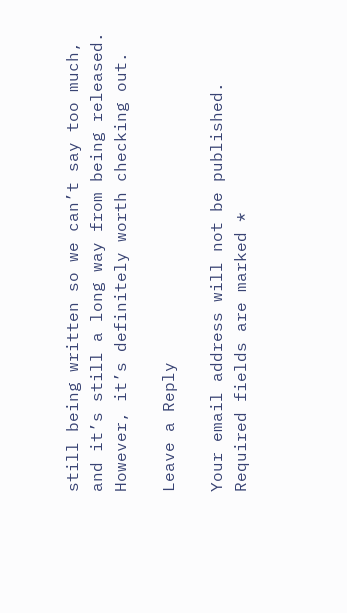still being written so we can’t say too much, and it’s still a long way from being released. However, it’s definitely worth checking out.

Leave a Reply

Your email address will not be published. Required fields are marked *